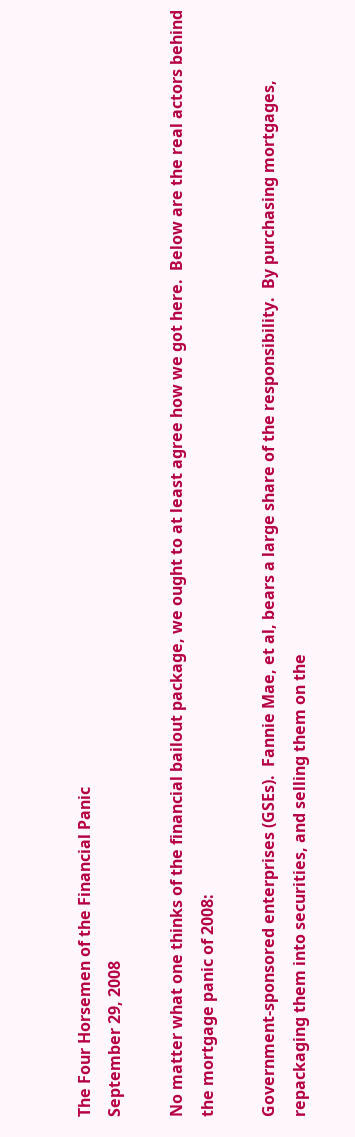The Four Horsemen of the Financial Panic
September 29, 2008

No matter what one thinks of the financial bailout package, we ought to at least agree how we got here.  Below are the real actors behind the mortgage panic of 2008:

Government-sponsored enterprises (GSEs).  Fannie Mae, et al, bears a large share of the responsibility.  By purchasing mortgages, repackaging them into securities, and selling them on the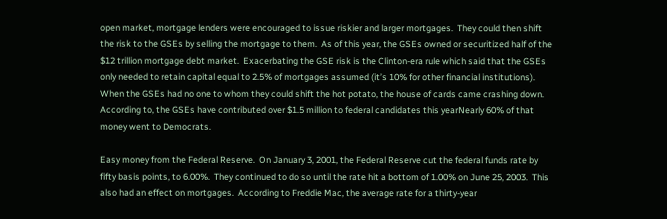open market, mortgage lenders were encouraged to issue riskier and larger mortgages.  They could then shift the risk to the GSEs by selling the mortgage to them.  As of this year, the GSEs owned or securitized half of the $12 trillion mortgage debt market.  Exacerbating the GSE risk is the Clinton-era rule which said that the GSEs only needed to retain capital equal to 2.5% of mortgages assumed (it’s 10% for other financial institutions).  When the GSEs had no one to whom they could shift the hot potato, the house of cards came crashing down.  According to, the GSEs have contributed over $1.5 million to federal candidates this yearNearly 60% of that money went to Democrats.

Easy money from the Federal Reserve.  On January 3, 2001, the Federal Reserve cut the federal funds rate by fifty basis points, to 6.00%.  They continued to do so until the rate hit a bottom of 1.00% on June 25, 2003.  This also had an effect on mortgages.  According to Freddie Mac, the average rate for a thirty-year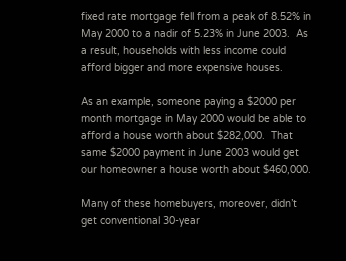fixed rate mortgage fell from a peak of 8.52% in May 2000 to a nadir of 5.23% in June 2003.  As a result, households with less income could afford bigger and more expensive houses.

As an example, someone paying a $2000 per month mortgage in May 2000 would be able to afford a house worth about $282,000.  That same $2000 payment in June 2003 would get our homeowner a house worth about $460,000.

Many of these homebuyers, moreover, didn’t get conventional 30-year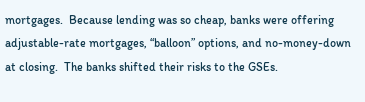mortgages.  Because lending was so cheap, banks were offering adjustable-rate mortgages, “balloon” options, and no-money-down at closing.  The banks shifted their risks to the GSEs.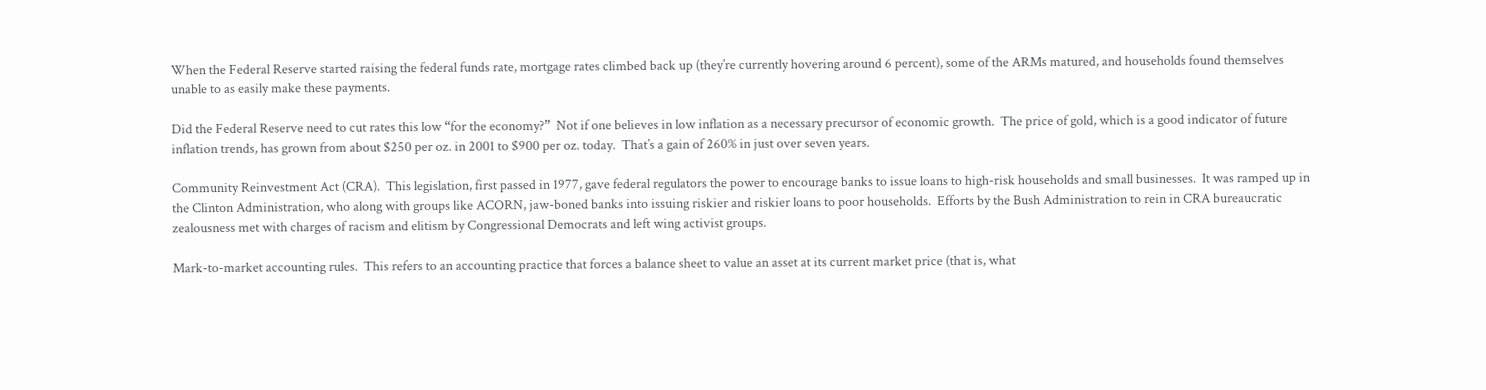When the Federal Reserve started raising the federal funds rate, mortgage rates climbed back up (they’re currently hovering around 6 percent), some of the ARMs matured, and households found themselves unable to as easily make these payments.

Did the Federal Reserve need to cut rates this low “for the economy?”  Not if one believes in low inflation as a necessary precursor of economic growth.  The price of gold, which is a good indicator of future inflation trends, has grown from about $250 per oz. in 2001 to $900 per oz. today.  That’s a gain of 260% in just over seven years.

Community Reinvestment Act (CRA).  This legislation, first passed in 1977, gave federal regulators the power to encourage banks to issue loans to high-risk households and small businesses.  It was ramped up in the Clinton Administration, who along with groups like ACORN, jaw-boned banks into issuing riskier and riskier loans to poor households.  Efforts by the Bush Administration to rein in CRA bureaucratic zealousness met with charges of racism and elitism by Congressional Democrats and left wing activist groups.

Mark-to-market accounting rules.  This refers to an accounting practice that forces a balance sheet to value an asset at its current market price (that is, what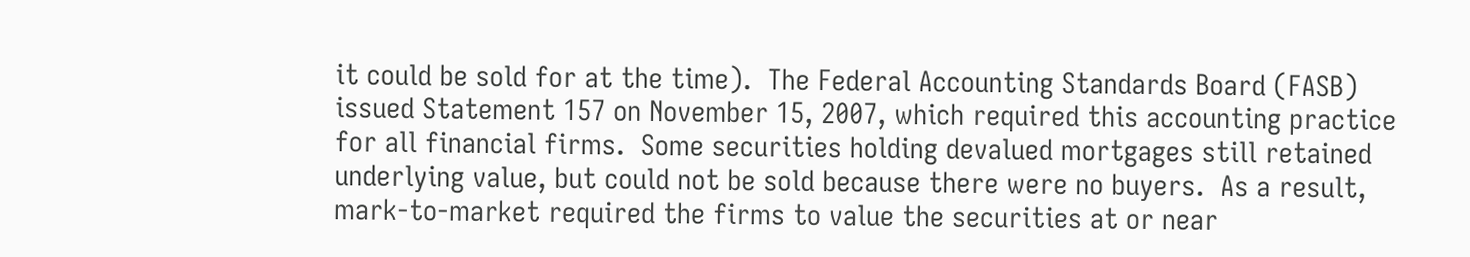it could be sold for at the time).  The Federal Accounting Standards Board (FASB) issued Statement 157 on November 15, 2007, which required this accounting practice for all financial firms.  Some securities holding devalued mortgages still retained underlying value, but could not be sold because there were no buyers.  As a result, mark-to-market required the firms to value the securities at or near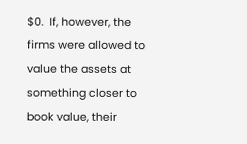$0.  If, however, the firms were allowed to value the assets at something closer to book value, their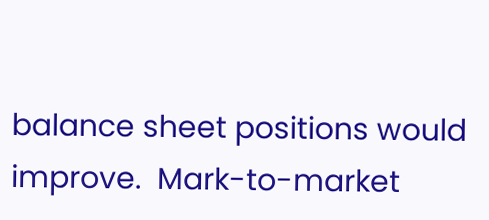balance sheet positions would improve.  Mark-to-market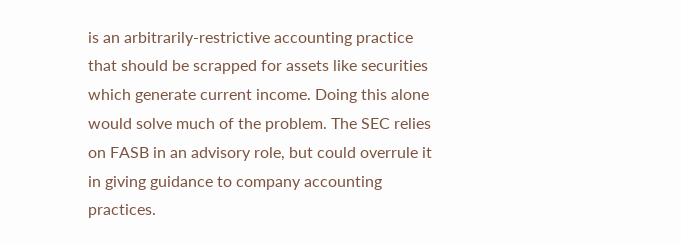is an arbitrarily-restrictive accounting practice that should be scrapped for assets like securities which generate current income. Doing this alone would solve much of the problem. The SEC relies on FASB in an advisory role, but could overrule it in giving guidance to company accounting practices.